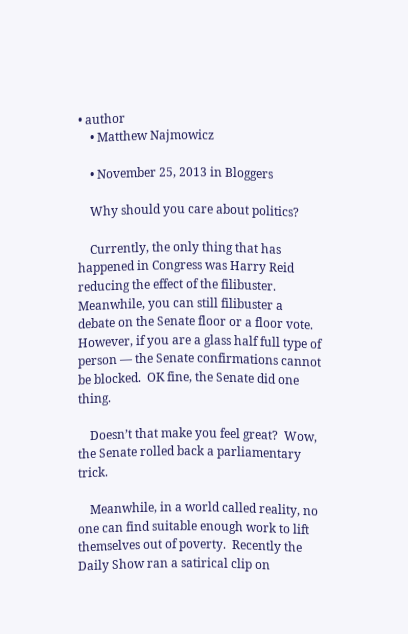• author
    • Matthew Najmowicz

    • November 25, 2013 in Bloggers

    Why should you care about politics?

    Currently, the only thing that has happened in Congress was Harry Reid reducing the effect of the filibuster.  Meanwhile, you can still filibuster a debate on the Senate floor or a floor vote.  However, if you are a glass half full type of person — the Senate confirmations cannot be blocked.  OK fine, the Senate did one thing.

    Doesn’t that make you feel great?  Wow, the Senate rolled back a parliamentary trick.

    Meanwhile, in a world called reality, no one can find suitable enough work to lift themselves out of poverty.  Recently the Daily Show ran a satirical clip on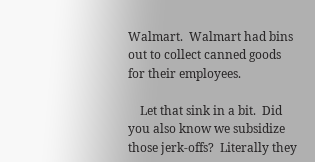Walmart.  Walmart had bins out to collect canned goods for their employees.

    Let that sink in a bit.  Did you also know we subsidize those jerk-offs?  Literally they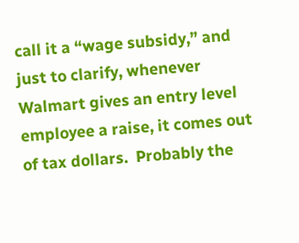call it a “wage subsidy,” and just to clarify, whenever Walmart gives an entry level employee a raise, it comes out of tax dollars.  Probably the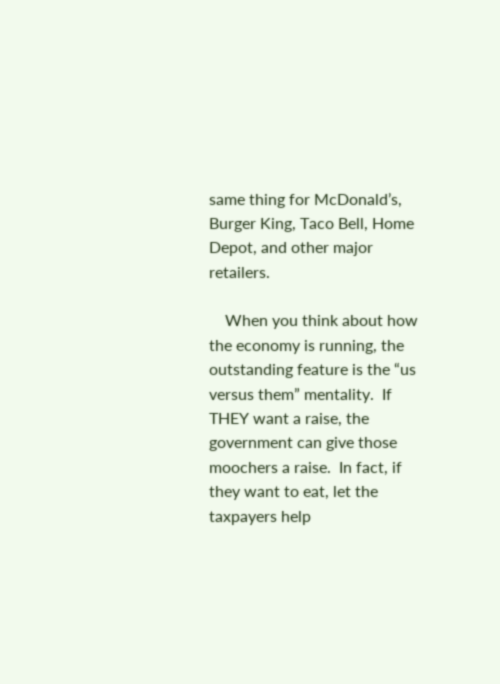same thing for McDonald’s, Burger King, Taco Bell, Home Depot, and other major retailers.

    When you think about how the economy is running, the outstanding feature is the “us versus them” mentality.  If THEY want a raise, the government can give those moochers a raise.  In fact, if they want to eat, let the taxpayers help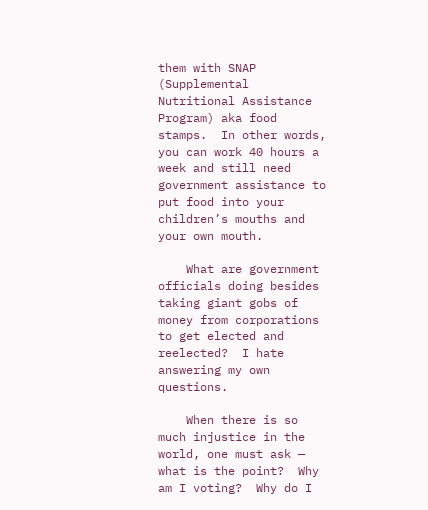them with SNAP (Supplemental Nutritional Assistance Program) aka food stamps.  In other words, you can work 40 hours a week and still need government assistance to put food into your children’s mouths and your own mouth.

    What are government officials doing besides taking giant gobs of money from corporations to get elected and reelected?  I hate answering my own questions.

    When there is so much injustice in the world, one must ask — what is the point?  Why am I voting?  Why do I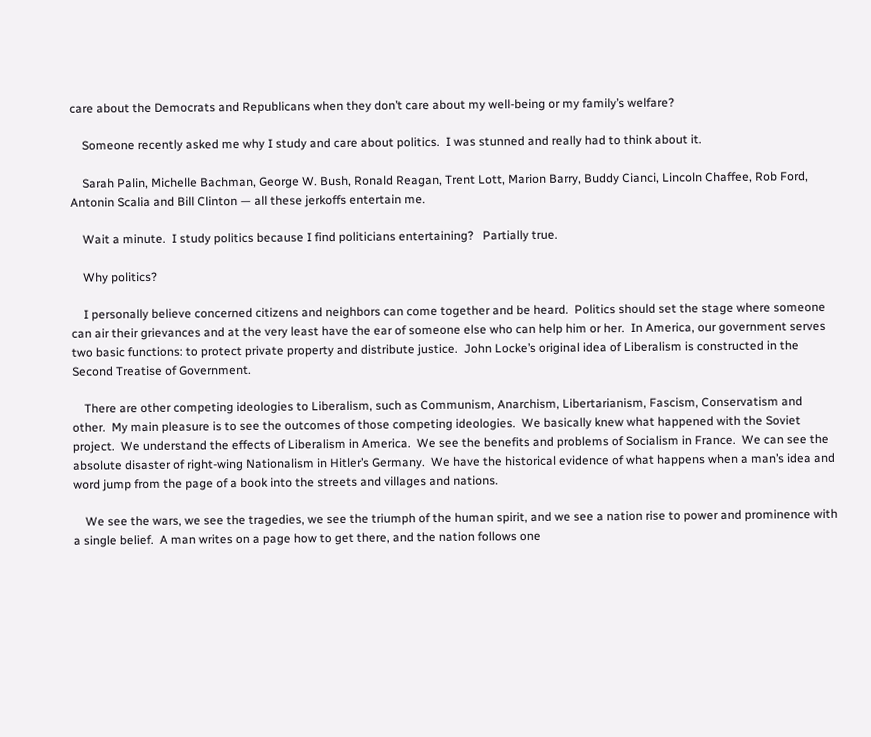care about the Democrats and Republicans when they don’t care about my well-being or my family’s welfare?

    Someone recently asked me why I study and care about politics.  I was stunned and really had to think about it.

    Sarah Palin, Michelle Bachman, George W. Bush, Ronald Reagan, Trent Lott, Marion Barry, Buddy Cianci, Lincoln Chaffee, Rob Ford, Antonin Scalia and Bill Clinton — all these jerkoffs entertain me.

    Wait a minute.  I study politics because I find politicians entertaining?   Partially true.

    Why politics?

    I personally believe concerned citizens and neighbors can come together and be heard.  Politics should set the stage where someone can air their grievances and at the very least have the ear of someone else who can help him or her.  In America, our government serves two basic functions: to protect private property and distribute justice.  John Locke’s original idea of Liberalism is constructed in the Second Treatise of Government.

    There are other competing ideologies to Liberalism, such as Communism, Anarchism, Libertarianism, Fascism, Conservatism and other.  My main pleasure is to see the outcomes of those competing ideologies.  We basically knew what happened with the Soviet project.  We understand the effects of Liberalism in America.  We see the benefits and problems of Socialism in France.  We can see the absolute disaster of right-wing Nationalism in Hitler’s Germany.  We have the historical evidence of what happens when a man’s idea and word jump from the page of a book into the streets and villages and nations.

    We see the wars, we see the tragedies, we see the triumph of the human spirit, and we see a nation rise to power and prominence with a single belief.  A man writes on a page how to get there, and the nation follows one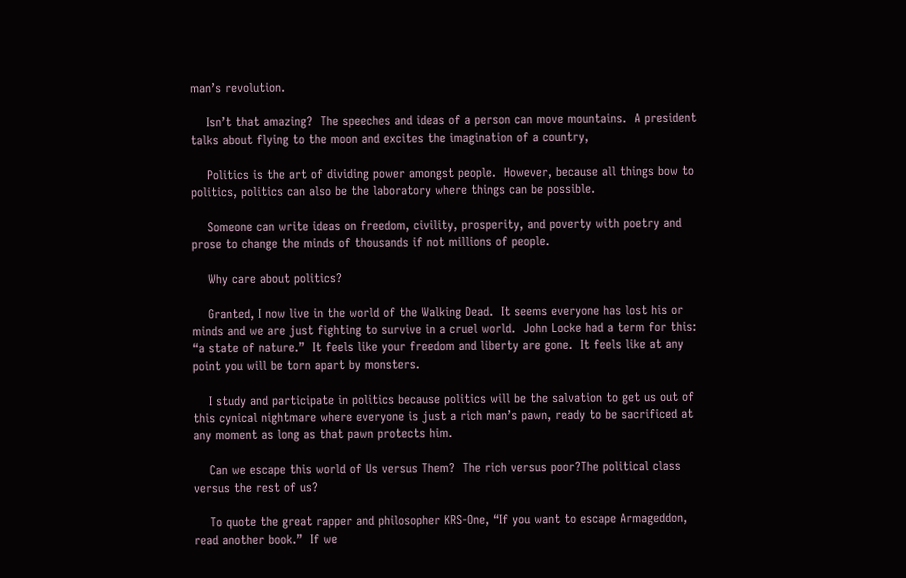man’s revolution.

    Isn’t that amazing?  The speeches and ideas of a person can move mountains.  A president talks about flying to the moon and excites the imagination of a country,

    Politics is the art of dividing power amongst people.  However, because all things bow to politics, politics can also be the laboratory where things can be possible.

    Someone can write ideas on freedom, civility, prosperity, and poverty with poetry and prose to change the minds of thousands if not millions of people.

    Why care about politics?

    Granted, I now live in the world of the Walking Dead.  It seems everyone has lost his or minds and we are just fighting to survive in a cruel world.  John Locke had a term for this: “a state of nature.”  It feels like your freedom and liberty are gone.  It feels like at any point you will be torn apart by monsters.

    I study and participate in politics because politics will be the salvation to get us out of this cynical nightmare where everyone is just a rich man’s pawn, ready to be sacrificed at any moment as long as that pawn protects him.

    Can we escape this world of Us versus Them?  The rich versus poor?The political class versus the rest of us?

    To quote the great rapper and philosopher KRS-One, “If you want to escape Armageddon, read another book.”  If we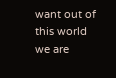want out of this world we are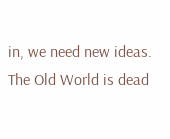in, we need new ideas.  The Old World is dead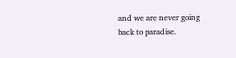and we are never going back to paradise.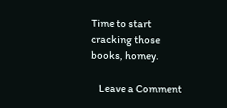Time to start cracking those books, homey.

    Leave a Comment